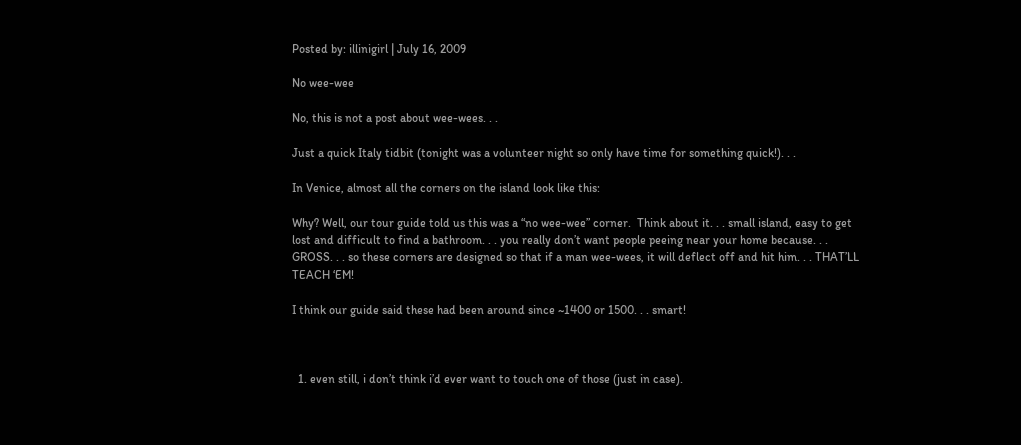Posted by: illinigirl | July 16, 2009

No wee-wee

No, this is not a post about wee-wees. . .

Just a quick Italy tidbit (tonight was a volunteer night so only have time for something quick!). . .

In Venice, almost all the corners on the island look like this:

Why? Well, our tour guide told us this was a “no wee-wee” corner.  Think about it. . . small island, easy to get lost and difficult to find a bathroom. . . you really don’t want people peeing near your home because. . . GROSS. . . so these corners are designed so that if a man wee-wees, it will deflect off and hit him. . . THAT’LL TEACH ‘EM!

I think our guide said these had been around since ~1400 or 1500. . . smart!



  1. even still, i don’t think i’d ever want to touch one of those (just in case).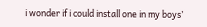i wonder if i could install one in my boys’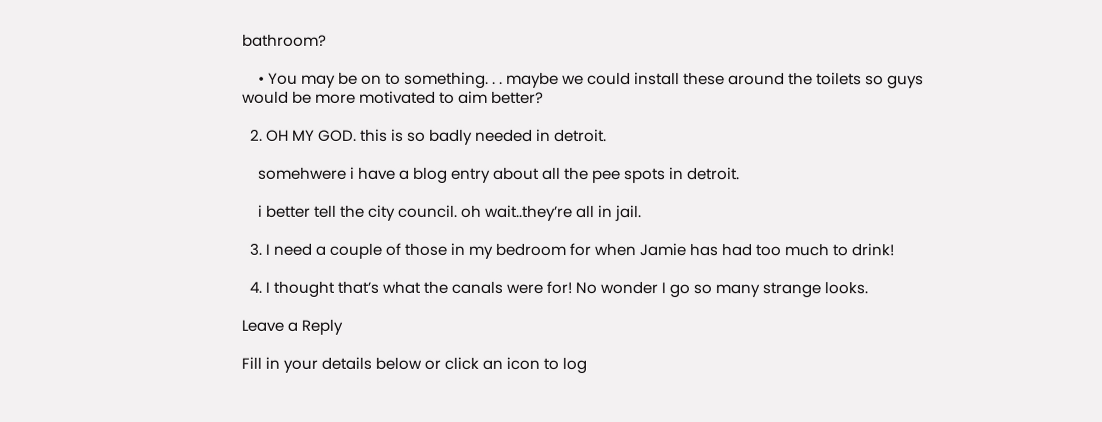bathroom?

    • You may be on to something. . . maybe we could install these around the toilets so guys would be more motivated to aim better?

  2. OH MY GOD. this is so badly needed in detroit.

    somehwere i have a blog entry about all the pee spots in detroit.

    i better tell the city council. oh wait..they’re all in jail.

  3. I need a couple of those in my bedroom for when Jamie has had too much to drink!

  4. I thought that’s what the canals were for! No wonder I go so many strange looks.

Leave a Reply

Fill in your details below or click an icon to log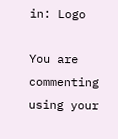in: Logo

You are commenting using your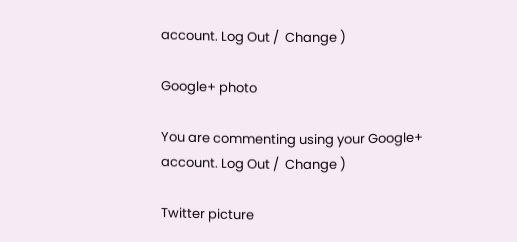account. Log Out /  Change )

Google+ photo

You are commenting using your Google+ account. Log Out /  Change )

Twitter picture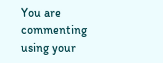You are commenting using your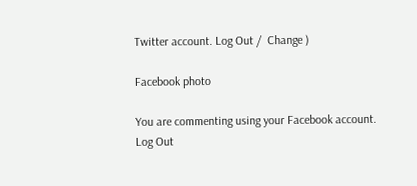Twitter account. Log Out /  Change )

Facebook photo

You are commenting using your Facebook account. Log Out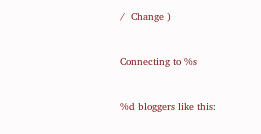/  Change )


Connecting to %s


%d bloggers like this: